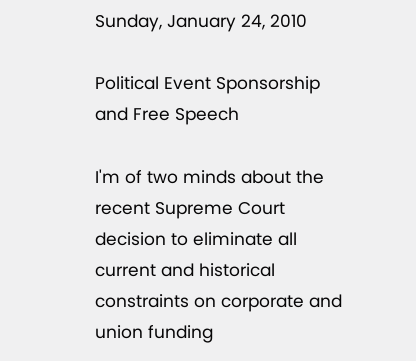Sunday, January 24, 2010

Political Event Sponsorship and Free Speech

I'm of two minds about the recent Supreme Court decision to eliminate all current and historical constraints on corporate and union funding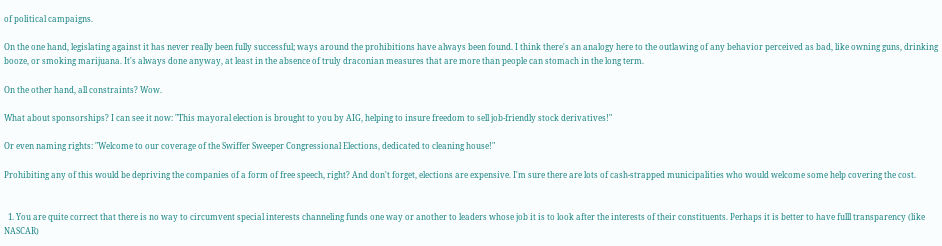of political campaigns.

On the one hand, legislating against it has never really been fully successful; ways around the prohibitions have always been found. I think there's an analogy here to the outlawing of any behavior perceived as bad, like owning guns, drinking booze, or smoking marijuana. It's always done anyway, at least in the absence of truly draconian measures that are more than people can stomach in the long term.

On the other hand, all constraints? Wow.

What about sponsorships? I can see it now: "This mayoral election is brought to you by AIG, helping to insure freedom to sell job-friendly stock derivatives!"

Or even naming rights: "Welcome to our coverage of the Swiffer Sweeper Congressional Elections, dedicated to cleaning house!"

Prohibiting any of this would be depriving the companies of a form of free speech, right? And don't forget, elections are expensive. I'm sure there are lots of cash-strapped municipalities who would welcome some help covering the cost.


  1. You are quite correct that there is no way to circumvent special interests channeling funds one way or another to leaders whose job it is to look after the interests of their constituents. Perhaps it is better to have fulll transparency (like NASCAR)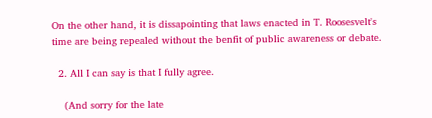On the other hand, it is dissapointing that laws enacted in T. Roosesvelt's time are being repealed without the benfit of public awareness or debate.

  2. All I can say is that I fully agree.

    (And sorry for the late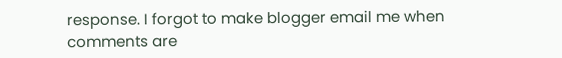response. I forgot to make blogger email me when comments are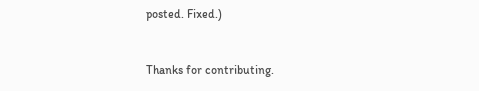posted. Fixed.)


Thanks for contributing.